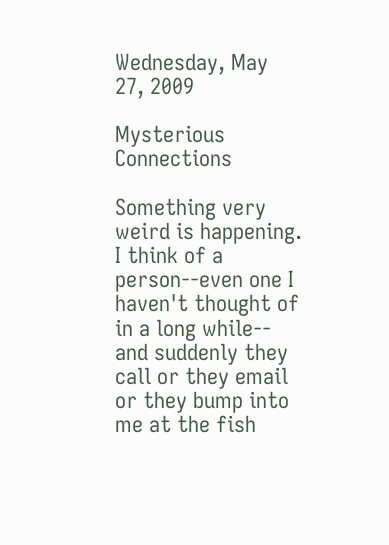Wednesday, May 27, 2009

Mysterious Connections

Something very weird is happening. I think of a person--even one I haven't thought of in a long while-- and suddenly they call or they email or they bump into me at the fish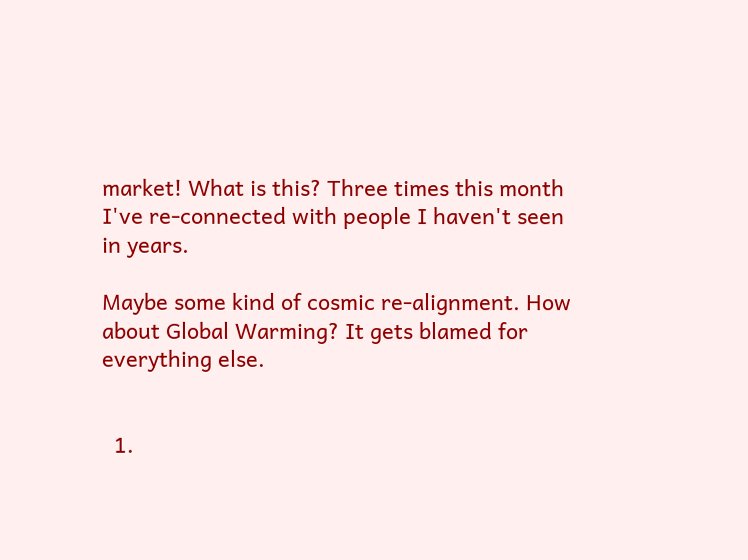market! What is this? Three times this month I've re-connected with people I haven't seen in years.

Maybe some kind of cosmic re-alignment. How about Global Warming? It gets blamed for everything else.


  1.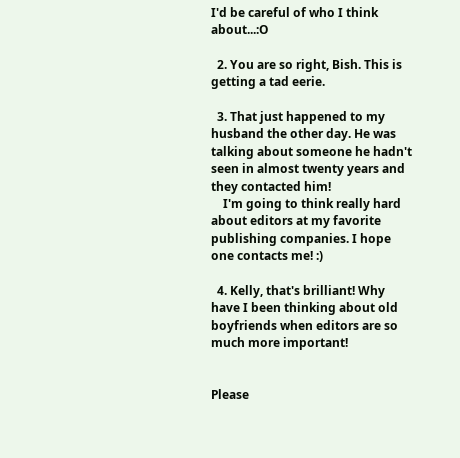I'd be careful of who I think about...:O

  2. You are so right, Bish. This is getting a tad eerie.

  3. That just happened to my husband the other day. He was talking about someone he hadn't seen in almost twenty years and they contacted him!
    I'm going to think really hard about editors at my favorite publishing companies. I hope one contacts me! :)

  4. Kelly, that's brilliant! Why have I been thinking about old boyfriends when editors are so much more important!


Please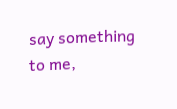say something to me,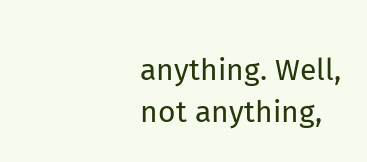anything. Well, not anything,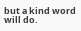but a kind word will do.